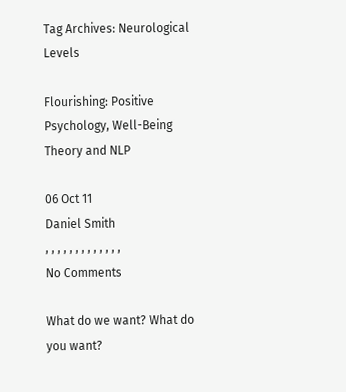Tag Archives: Neurological Levels

Flourishing: Positive Psychology, Well-Being Theory and NLP

06 Oct 11
Daniel Smith
, , , , , , , , , , , , ,
No Comments

What do we want? What do you want?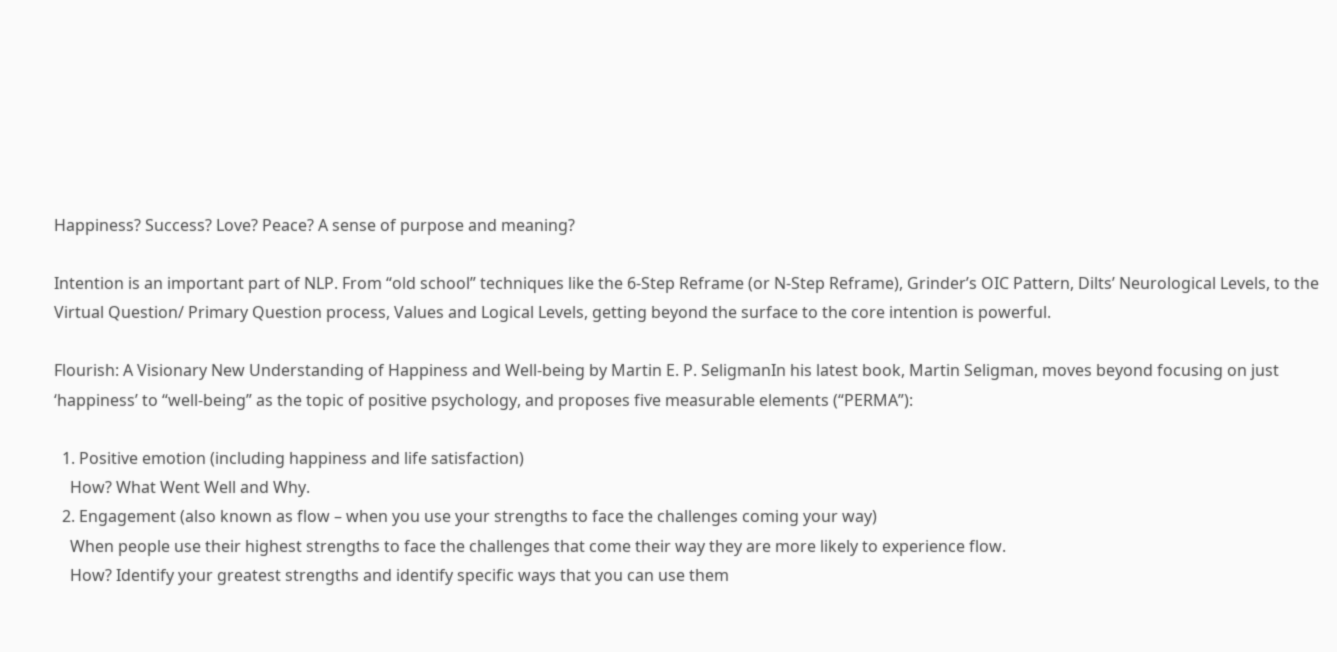Happiness? Success? Love? Peace? A sense of purpose and meaning?

Intention is an important part of NLP. From “old school” techniques like the 6-Step Reframe (or N-Step Reframe), Grinder’s OIC Pattern, Dilts’ Neurological Levels, to the Virtual Question/ Primary Question process, Values and Logical Levels, getting beyond the surface to the core intention is powerful.

Flourish: A Visionary New Understanding of Happiness and Well-being by Martin E. P. SeligmanIn his latest book, Martin Seligman, moves beyond focusing on just ‘happiness’ to “well-being” as the topic of positive psychology, and proposes five measurable elements (“PERMA”):

  1. Positive emotion (including happiness and life satisfaction)
    How? What Went Well and Why.
  2. Engagement (also known as flow – when you use your strengths to face the challenges coming your way)
    When people use their highest strengths to face the challenges that come their way they are more likely to experience flow.
    How? Identify your greatest strengths and identify specific ways that you can use them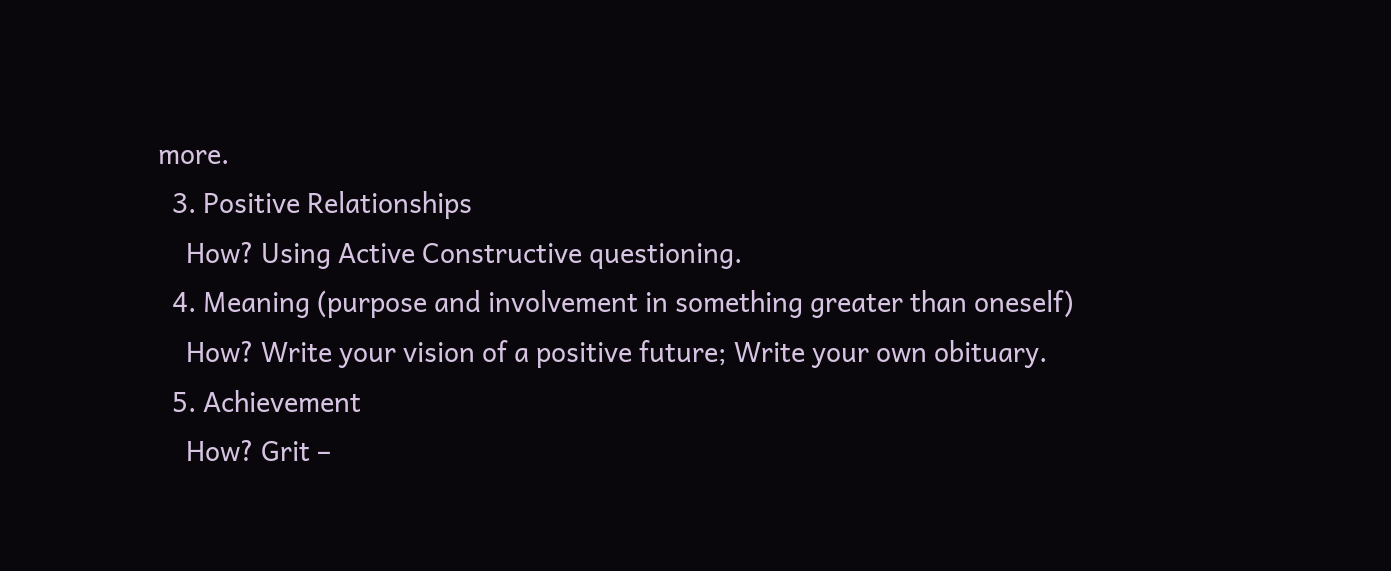more.
  3. Positive Relationships
    How? Using Active Constructive questioning.
  4. Meaning (purpose and involvement in something greater than oneself)
    How? Write your vision of a positive future; Write your own obituary.
  5. Achievement
    How? Grit –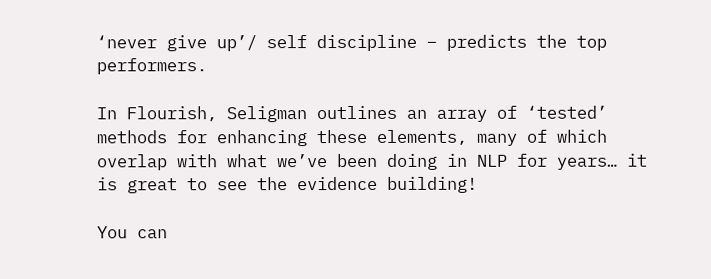‘never give up’/ self discipline – predicts the top performers.

In Flourish, Seligman outlines an array of ‘tested’ methods for enhancing these elements, many of which overlap with what we’ve been doing in NLP for years… it is great to see the evidence building!

You can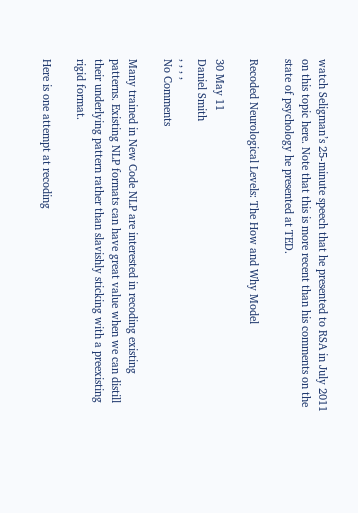watch Seligman’s 25-minute speech that he presented to RSA in July 2011 on this topic here. Note that this is more recent than his comments on the state of psychology he presented at TED.

Recoded Neurological Levels: The How and Why Model

30 May 11
Daniel Smith
, , , ,
No Comments

Many trained in New Code NLP are interested in recoding existing patterns. Existing NLP formats can have great value when we can distill their underlying pattern rather than slavishly sticking with a preexisting rigid format.

Here is one attempt at recoding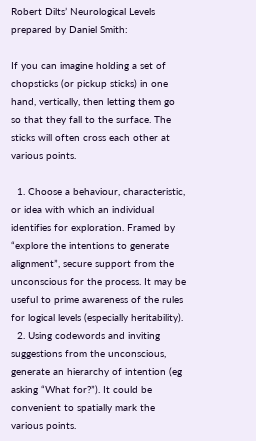Robert Dilts’ Neurological Levels prepared by Daniel Smith:

If you can imagine holding a set of chopsticks (or pickup sticks) in one hand, vertically, then letting them go so that they fall to the surface. The sticks will often cross each other at various points.

  1. Choose a behaviour, characteristic, or idea with which an individual identifies for exploration. Framed by “explore the intentions to generate alignment”, secure support from the unconscious for the process. It may be useful to prime awareness of the rules for logical levels (especially heritability).
  2. Using codewords and inviting suggestions from the unconscious, generate an hierarchy of intention (eg asking “What for?”). It could be convenient to spatially mark the various points.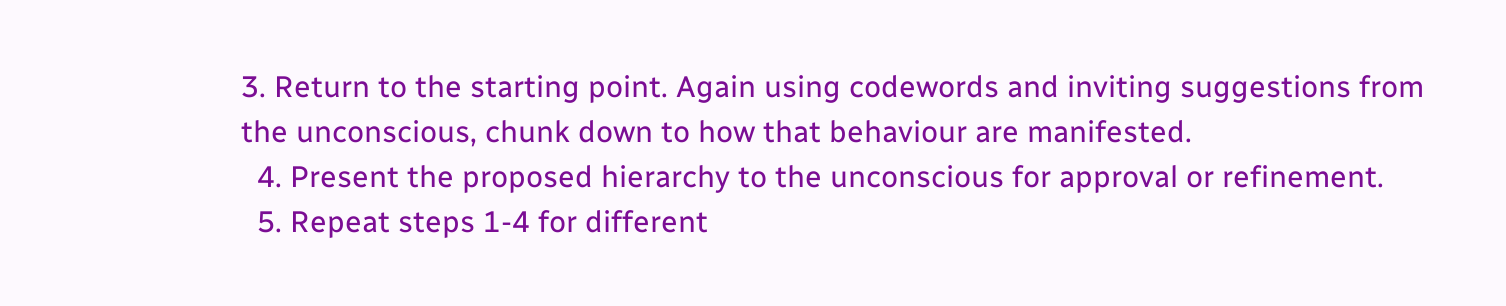3. Return to the starting point. Again using codewords and inviting suggestions from the unconscious, chunk down to how that behaviour are manifested.
  4. Present the proposed hierarchy to the unconscious for approval or refinement.
  5. Repeat steps 1-4 for different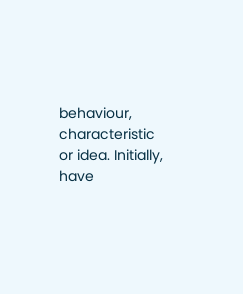behaviour, characteristic or idea. Initially, have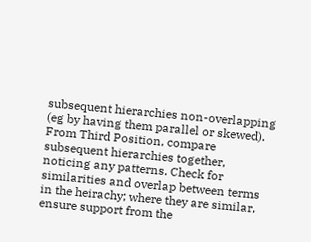subsequent hierarchies non-overlapping (eg by having them parallel or skewed). From Third Position, compare subsequent hierarchies together, noticing any patterns. Check for similarities and overlap between terms in the heirachy; where they are similar, ensure support from the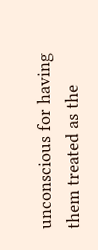unconscious for having them treated as the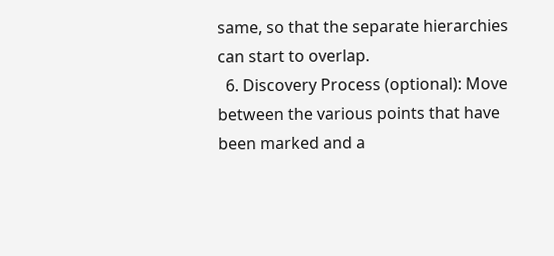same, so that the separate hierarchies can start to overlap.
  6. Discovery Process (optional): Move between the various points that have been marked and a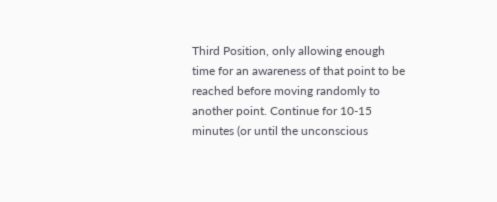Third Position, only allowing enough time for an awareness of that point to be reached before moving randomly to another point. Continue for 10-15 minutes (or until the unconscious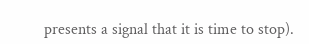presents a signal that it is time to stop).